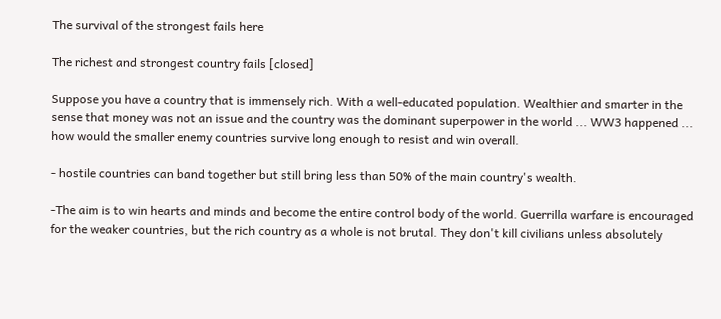The survival of the strongest fails here

The richest and strongest country fails [closed]

Suppose you have a country that is immensely rich. With a well-educated population. Wealthier and smarter in the sense that money was not an issue and the country was the dominant superpower in the world ... WW3 happened ... how would the smaller enemy countries survive long enough to resist and win overall.

- hostile countries can band together but still bring less than 50% of the main country's wealth.

-The aim is to win hearts and minds and become the entire control body of the world. Guerrilla warfare is encouraged for the weaker countries, but the rich country as a whole is not brutal. They don't kill civilians unless absolutely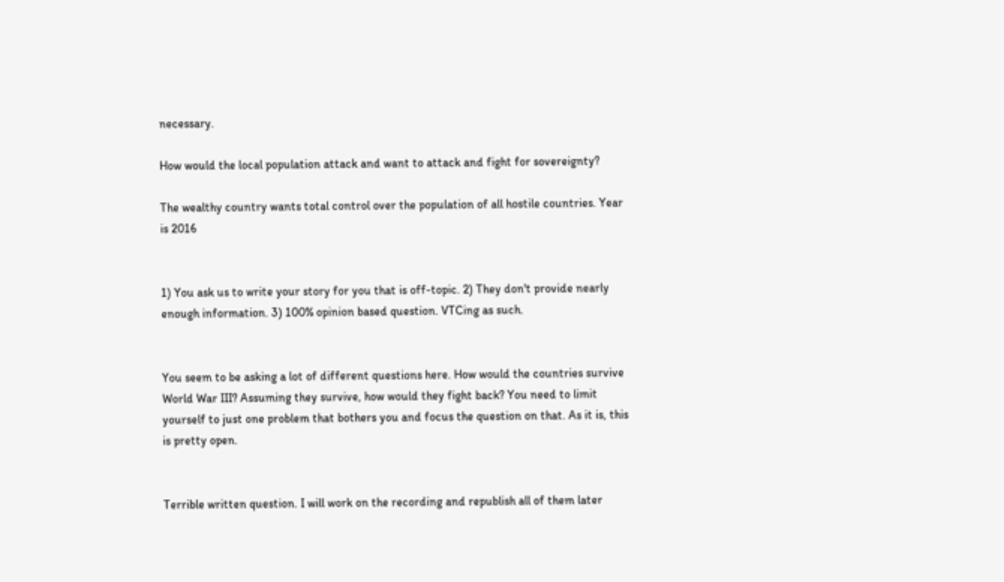necessary.

How would the local population attack and want to attack and fight for sovereignty?

The wealthy country wants total control over the population of all hostile countries. Year is 2016


1) You ask us to write your story for you that is off-topic. 2) They don't provide nearly enough information. 3) 100% opinion based question. VTCing as such.


You seem to be asking a lot of different questions here. How would the countries survive World War III? Assuming they survive, how would they fight back? You need to limit yourself to just one problem that bothers you and focus the question on that. As it is, this is pretty open.


Terrible written question. I will work on the recording and republish all of them later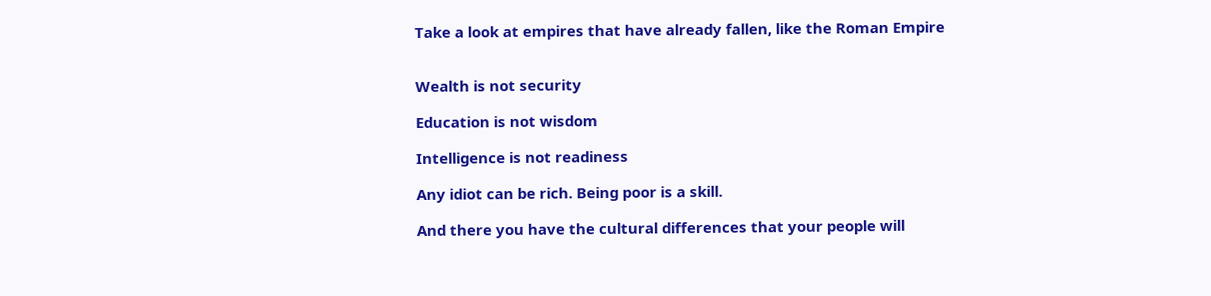Take a look at empires that have already fallen, like the Roman Empire


Wealth is not security

Education is not wisdom

Intelligence is not readiness

Any idiot can be rich. Being poor is a skill.

And there you have the cultural differences that your people will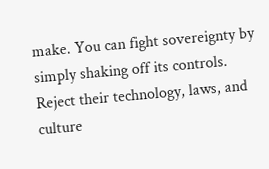make. You can fight sovereignty by simply shaking off its controls. Reject their technology, laws, and culture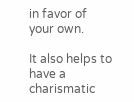in favor of your own.

It also helps to have a charismatic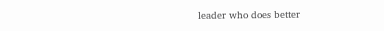leader who does better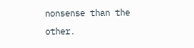nonsense than the other.